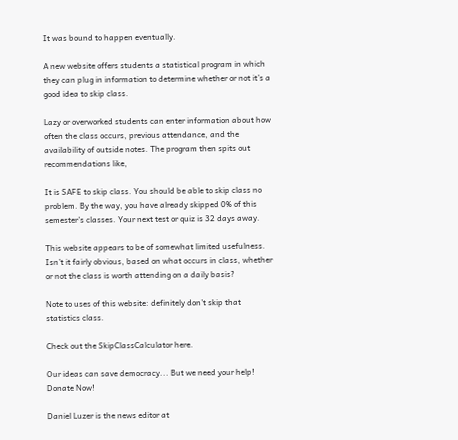It was bound to happen eventually.

A new website offers students a statistical program in which they can plug in information to determine whether or not it’s a good idea to skip class.

Lazy or overworked students can enter information about how often the class occurs, previous attendance, and the availability of outside notes. The program then spits out recommendations like,

It is SAFE to skip class. You should be able to skip class no problem. By the way, you have already skipped 0% of this semester’s classes. Your next test or quiz is 32 days away.

This website appears to be of somewhat limited usefulness. Isn’t it fairly obvious, based on what occurs in class, whether or not the class is worth attending on a daily basis?

Note to uses of this website: definitely don’t skip that statistics class.

Check out the SkipClassCalculator here.

Our ideas can save democracy... But we need your help! Donate Now!

Daniel Luzer is the news editor at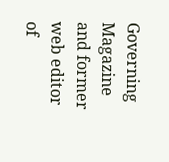Governing Magazine and former web editor of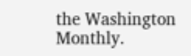the Washington Monthly.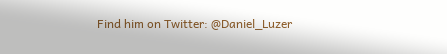Find him on Twitter: @Daniel_Luzer